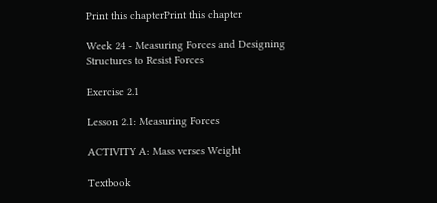Print this chapterPrint this chapter

Week 24 - Measuring Forces and Designing Structures to Resist Forces

Exercise 2.1

Lesson 2.1: Measuring Forces

ACTIVITY A: Mass verses Weight

Textbook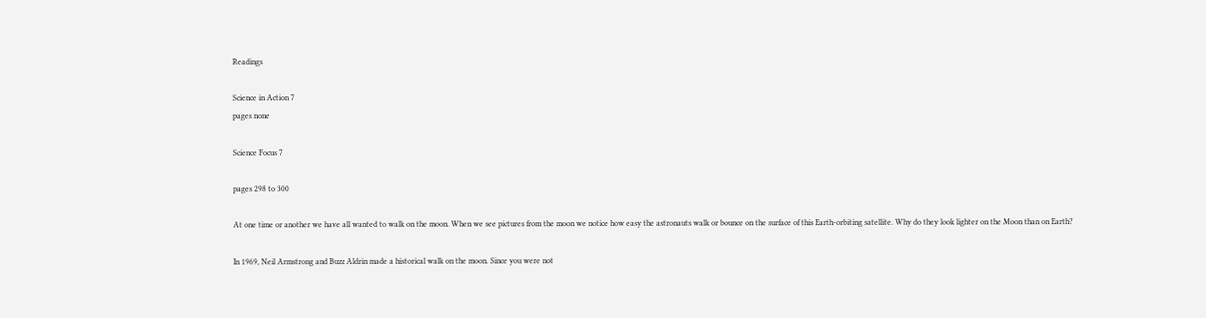Readings

Science in Action 7
pages none

Science Focus 7

pages 298 to 300

At one time or another we have all wanted to walk on the moon. When we see pictures from the moon we notice how easy the astronauts walk or bounce on the surface of this Earth-orbiting satellite. Why do they look lighter on the Moon than on Earth?

In 1969, Neil Armstrong and Buzz Aldrin made a historical walk on the moon. Since you were not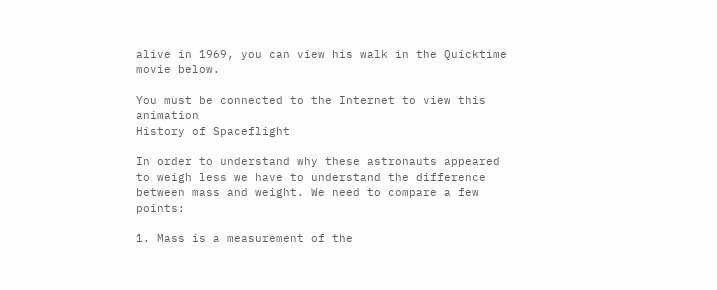alive in 1969, you can view his walk in the Quicktime movie below.

You must be connected to the Internet to view this animation
History of Spaceflight

In order to understand why these astronauts appeared to weigh less we have to understand the difference between mass and weight. We need to compare a few points:

1. Mass is a measurement of the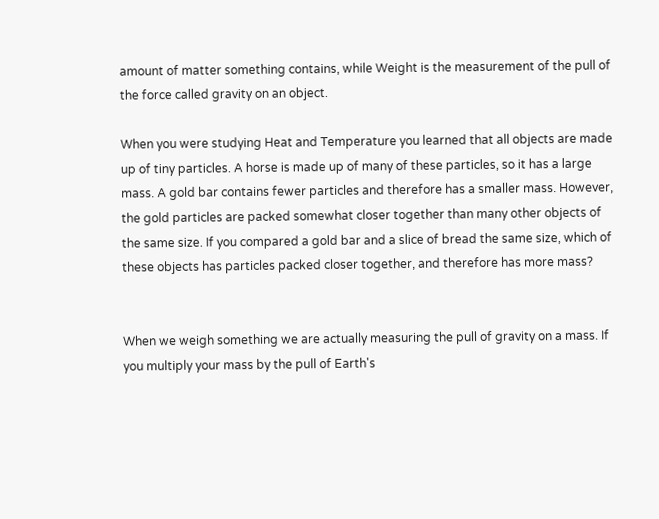amount of matter something contains, while Weight is the measurement of the pull of the force called gravity on an object.

When you were studying Heat and Temperature you learned that all objects are made up of tiny particles. A horse is made up of many of these particles, so it has a large mass. A gold bar contains fewer particles and therefore has a smaller mass. However, the gold particles are packed somewhat closer together than many other objects of the same size. If you compared a gold bar and a slice of bread the same size, which of these objects has particles packed closer together, and therefore has more mass?


When we weigh something we are actually measuring the pull of gravity on a mass. If you multiply your mass by the pull of Earth's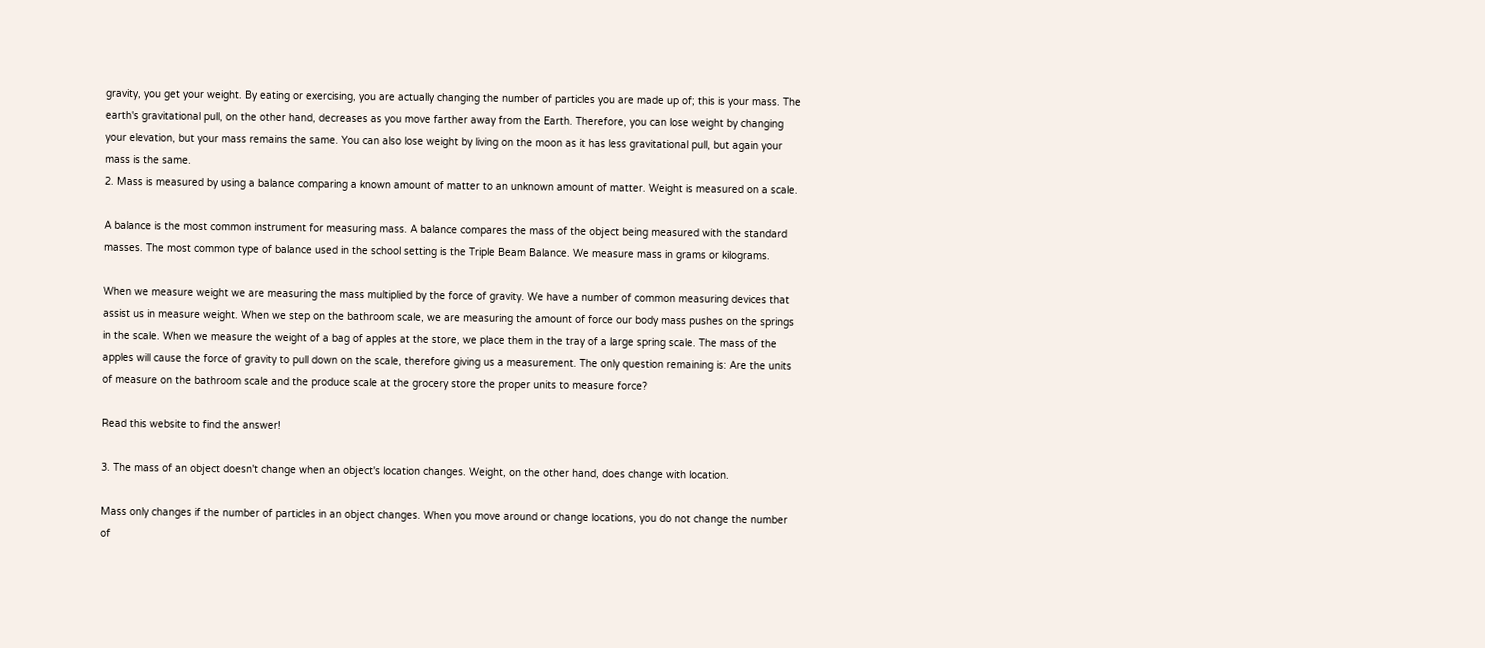gravity, you get your weight. By eating or exercising, you are actually changing the number of particles you are made up of; this is your mass. The earth's gravitational pull, on the other hand, decreases as you move farther away from the Earth. Therefore, you can lose weight by changing your elevation, but your mass remains the same. You can also lose weight by living on the moon as it has less gravitational pull, but again your mass is the same.
2. Mass is measured by using a balance comparing a known amount of matter to an unknown amount of matter. Weight is measured on a scale.

A balance is the most common instrument for measuring mass. A balance compares the mass of the object being measured with the standard masses. The most common type of balance used in the school setting is the Triple Beam Balance. We measure mass in grams or kilograms.

When we measure weight we are measuring the mass multiplied by the force of gravity. We have a number of common measuring devices that assist us in measure weight. When we step on the bathroom scale, we are measuring the amount of force our body mass pushes on the springs in the scale. When we measure the weight of a bag of apples at the store, we place them in the tray of a large spring scale. The mass of the apples will cause the force of gravity to pull down on the scale, therefore giving us a measurement. The only question remaining is: Are the units of measure on the bathroom scale and the produce scale at the grocery store the proper units to measure force?

Read this website to find the answer!

3. The mass of an object doesn't change when an object's location changes. Weight, on the other hand, does change with location.

Mass only changes if the number of particles in an object changes. When you move around or change locations, you do not change the number of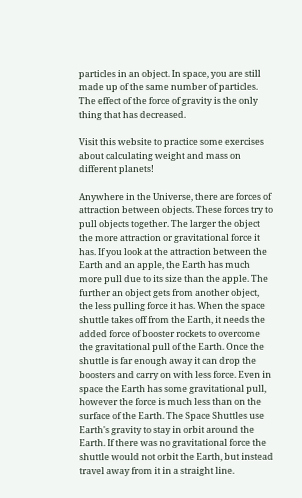particles in an object. In space, you are still made up of the same number of particles. The effect of the force of gravity is the only thing that has decreased.

Visit this website to practice some exercises about calculating weight and mass on different planets!

Anywhere in the Universe, there are forces of attraction between objects. These forces try to pull objects together. The larger the object the more attraction or gravitational force it has. If you look at the attraction between the Earth and an apple, the Earth has much more pull due to its size than the apple. The further an object gets from another object, the less pulling force it has. When the space shuttle takes off from the Earth, it needs the added force of booster rockets to overcome the gravitational pull of the Earth. Once the shuttle is far enough away it can drop the boosters and carry on with less force. Even in space the Earth has some gravitational pull, however the force is much less than on the surface of the Earth. The Space Shuttles use Earth's gravity to stay in orbit around the Earth. If there was no gravitational force the shuttle would not orbit the Earth, but instead travel away from it in a straight line.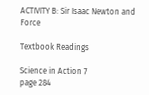ACTIVITY B: Sir Isaac Newton and Force

Textbook Readings

Science in Action 7
page 284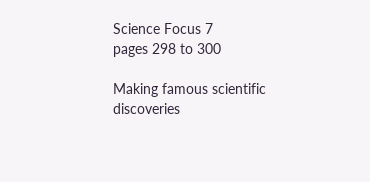Science Focus 7
pages 298 to 300

Making famous scientific discoveries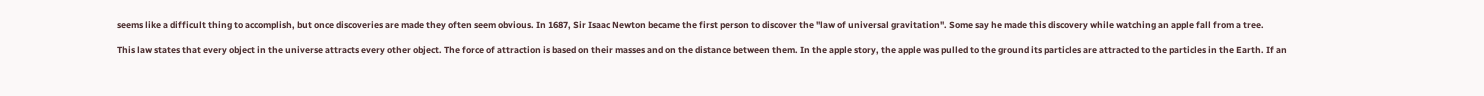seems like a difficult thing to accomplish, but once discoveries are made they often seem obvious. In 1687, Sir Isaac Newton became the first person to discover the "law of universal gravitation". Some say he made this discovery while watching an apple fall from a tree.

This law states that every object in the universe attracts every other object. The force of attraction is based on their masses and on the distance between them. In the apple story, the apple was pulled to the ground its particles are attracted to the particles in the Earth. If an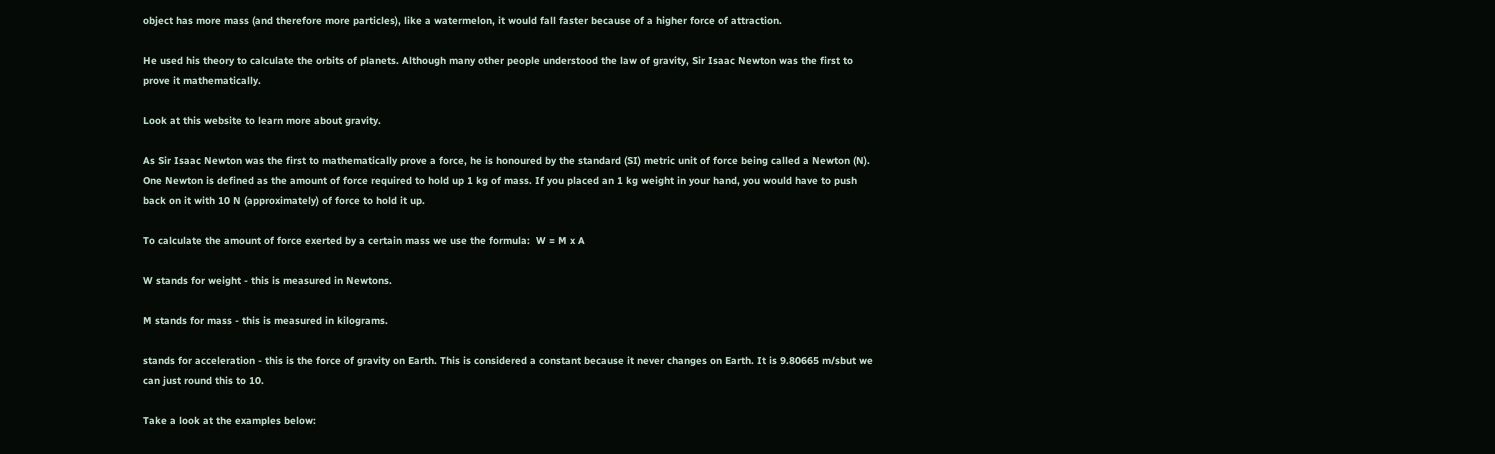object has more mass (and therefore more particles), like a watermelon, it would fall faster because of a higher force of attraction.

He used his theory to calculate the orbits of planets. Although many other people understood the law of gravity, Sir Isaac Newton was the first to prove it mathematically.

Look at this website to learn more about gravity.

As Sir Isaac Newton was the first to mathematically prove a force, he is honoured by the standard (SI) metric unit of force being called a Newton (N). One Newton is defined as the amount of force required to hold up 1 kg of mass. If you placed an 1 kg weight in your hand, you would have to push back on it with 10 N (approximately) of force to hold it up.

To calculate the amount of force exerted by a certain mass we use the formula:  W = M x A

W stands for weight - this is measured in Newtons.

M stands for mass - this is measured in kilograms.

stands for acceleration - this is the force of gravity on Earth. This is considered a constant because it never changes on Earth. It is 9.80665 m/sbut we can just round this to 10.

Take a look at the examples below: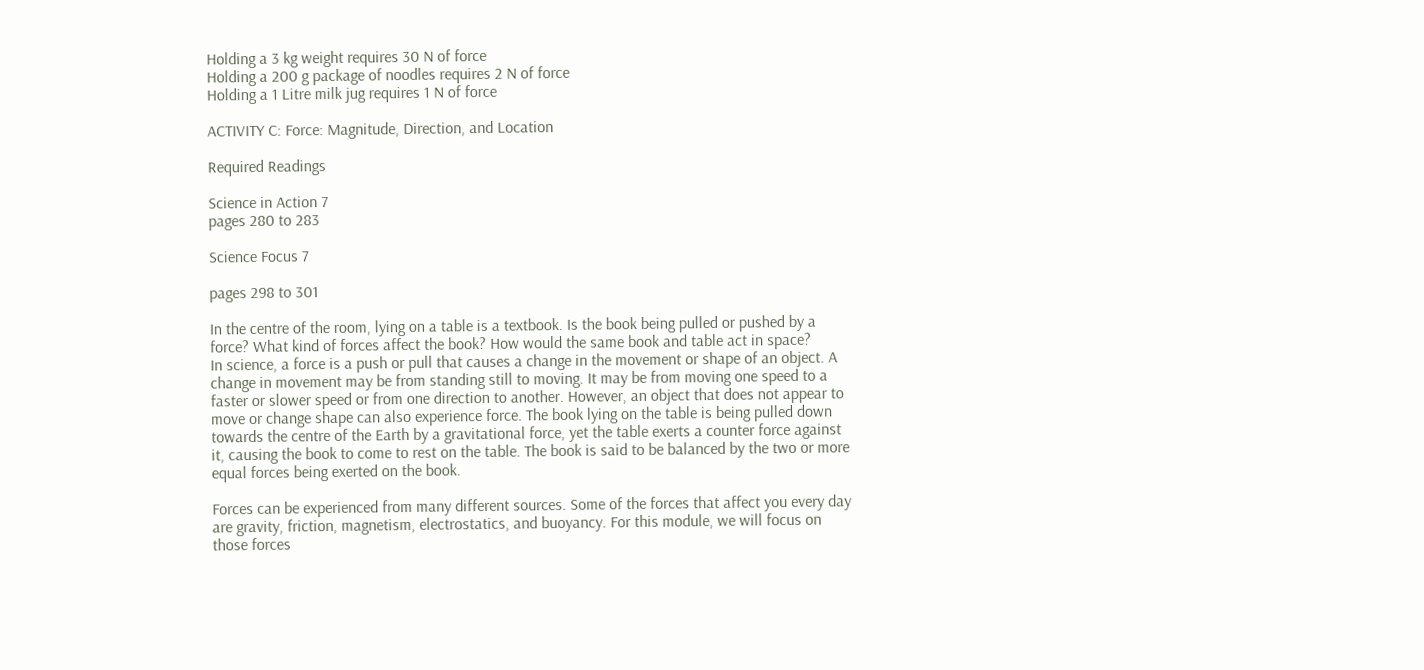Holding a 3 kg weight requires 30 N of force
Holding a 200 g package of noodles requires 2 N of force
Holding a 1 Litre milk jug requires 1 N of force

ACTIVITY C: Force: Magnitude, Direction, and Location

Required Readings

Science in Action 7
pages 280 to 283

Science Focus 7

pages 298 to 301

In the centre of the room, lying on a table is a textbook. Is the book being pulled or pushed by a force? What kind of forces affect the book? How would the same book and table act in space?
In science, a force is a push or pull that causes a change in the movement or shape of an object. A change in movement may be from standing still to moving. It may be from moving one speed to a faster or slower speed or from one direction to another. However, an object that does not appear to move or change shape can also experience force. The book lying on the table is being pulled down towards the centre of the Earth by a gravitational force, yet the table exerts a counter force against it, causing the book to come to rest on the table. The book is said to be balanced by the two or more equal forces being exerted on the book.

Forces can be experienced from many different sources. Some of the forces that affect you every day are gravity, friction, magnetism, electrostatics, and buoyancy. For this module, we will focus on those forces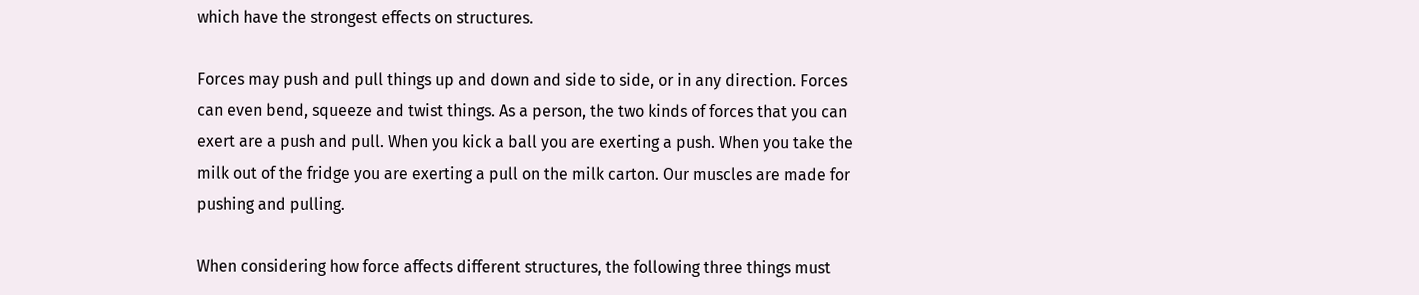which have the strongest effects on structures.

Forces may push and pull things up and down and side to side, or in any direction. Forces can even bend, squeeze and twist things. As a person, the two kinds of forces that you can exert are a push and pull. When you kick a ball you are exerting a push. When you take the milk out of the fridge you are exerting a pull on the milk carton. Our muscles are made for pushing and pulling.

When considering how force affects different structures, the following three things must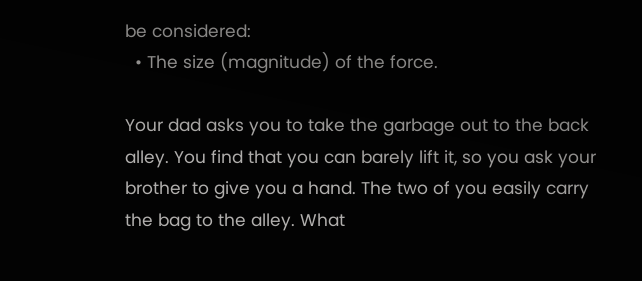be considered:
  • The size (magnitude) of the force.

Your dad asks you to take the garbage out to the back alley. You find that you can barely lift it, so you ask your brother to give you a hand. The two of you easily carry the bag to the alley. What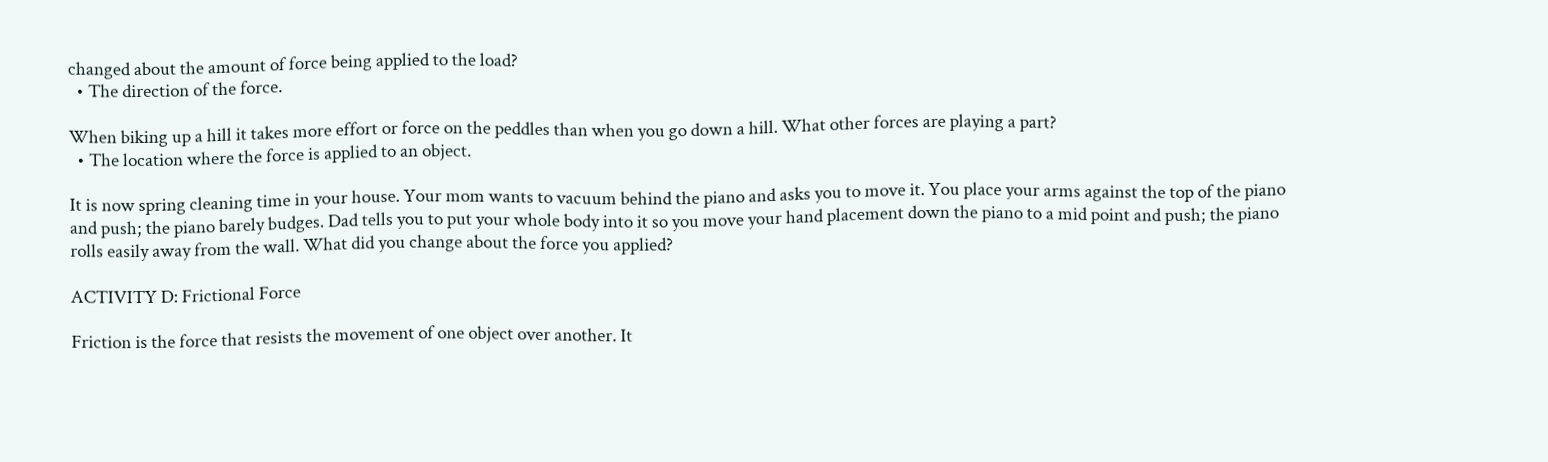changed about the amount of force being applied to the load?
  • The direction of the force.

When biking up a hill it takes more effort or force on the peddles than when you go down a hill. What other forces are playing a part?
  • The location where the force is applied to an object.

It is now spring cleaning time in your house. Your mom wants to vacuum behind the piano and asks you to move it. You place your arms against the top of the piano and push; the piano barely budges. Dad tells you to put your whole body into it so you move your hand placement down the piano to a mid point and push; the piano rolls easily away from the wall. What did you change about the force you applied?

ACTIVITY D: Frictional Force

Friction is the force that resists the movement of one object over another. It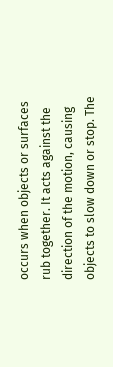occurs when objects or surfaces rub together. It acts against the direction of the motion, causing objects to slow down or stop. The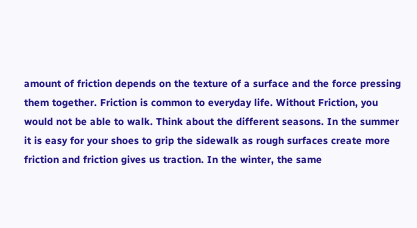amount of friction depends on the texture of a surface and the force pressing them together. Friction is common to everyday life. Without Friction, you would not be able to walk. Think about the different seasons. In the summer it is easy for your shoes to grip the sidewalk as rough surfaces create more friction and friction gives us traction. In the winter, the same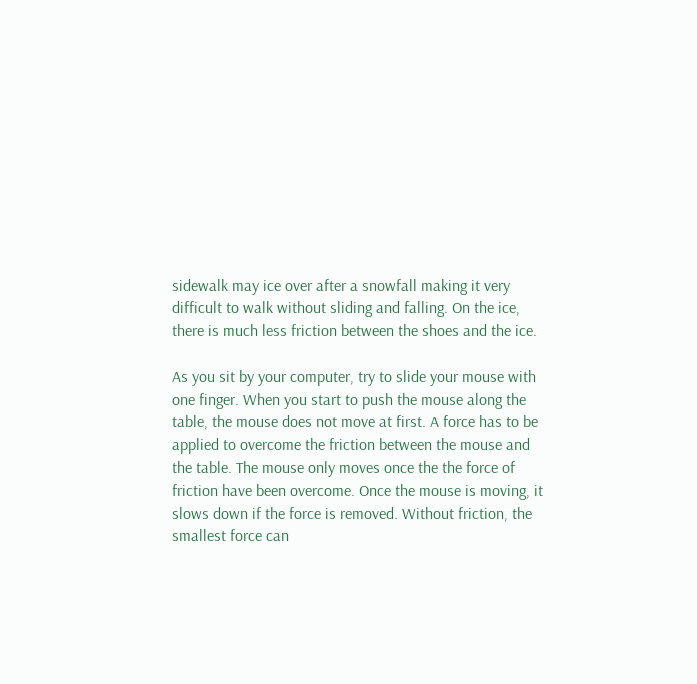sidewalk may ice over after a snowfall making it very difficult to walk without sliding and falling. On the ice, there is much less friction between the shoes and the ice.

As you sit by your computer, try to slide your mouse with one finger. When you start to push the mouse along the table, the mouse does not move at first. A force has to be applied to overcome the friction between the mouse and the table. The mouse only moves once the the force of friction have been overcome. Once the mouse is moving, it slows down if the force is removed. Without friction, the smallest force can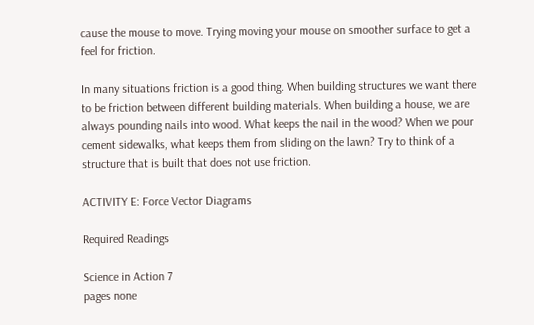cause the mouse to move. Trying moving your mouse on smoother surface to get a feel for friction.

In many situations friction is a good thing. When building structures we want there to be friction between different building materials. When building a house, we are always pounding nails into wood. What keeps the nail in the wood? When we pour cement sidewalks, what keeps them from sliding on the lawn? Try to think of a structure that is built that does not use friction.

ACTIVITY E: Force Vector Diagrams

Required Readings

Science in Action 7
pages none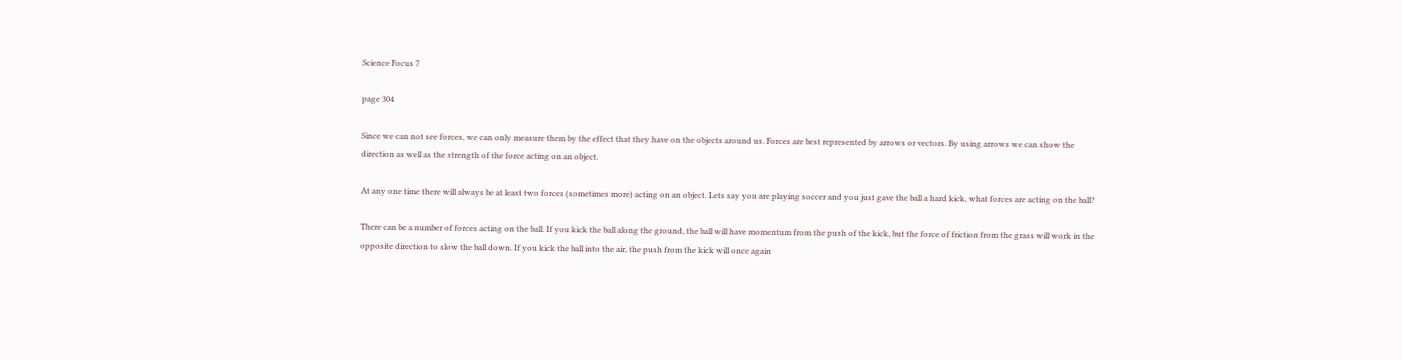Science Focus 7

page 304

Since we can not see forces, we can only measure them by the effect that they have on the objects around us. Forces are best represented by arrows or vectors. By using arrows we can show the direction as well as the strength of the force acting on an object.

At any one time there will always be at least two forces (sometimes more) acting on an object. Lets say you are playing soccer and you just gave the ball a hard kick, what forces are acting on the ball?

There can be a number of forces acting on the ball. If you kick the ball along the ground, the ball will have momentum from the push of the kick, but the force of friction from the grass will work in the opposite direction to slow the ball down. If you kick the ball into the air, the push from the kick will once again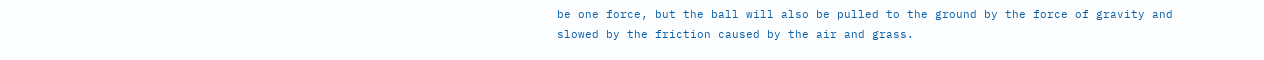be one force, but the ball will also be pulled to the ground by the force of gravity and slowed by the friction caused by the air and grass.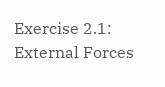Exercise 2.1: External Forces